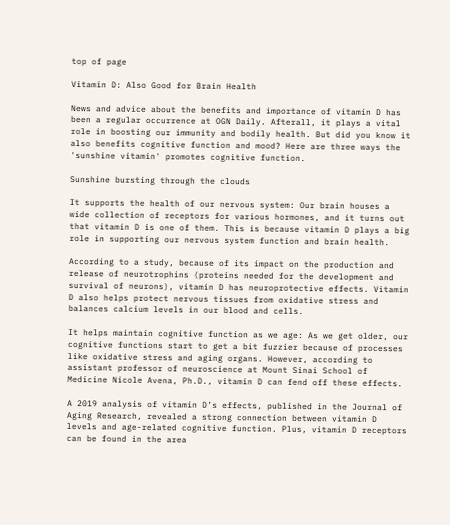top of page

Vitamin D: Also Good for Brain Health

News and advice about the benefits and importance of vitamin D has been a regular occurrence at OGN Daily. Afterall, it plays a vital role in boosting our immunity and bodily health. But did you know it also benefits cognitive function and mood? Here are three ways the 'sunshine vitamin' promotes cognitive function.

Sunshine bursting through the clouds

It supports the health of our nervous system: Our brain houses a wide collection of receptors for various hormones, and it turns out that vitamin D is one of them. This is because vitamin D plays a big role in supporting our nervous system function and brain health.

According to a study, because of its impact on the production and release of neurotrophins (proteins needed for the development and survival of neurons), vitamin D has neuroprotective effects. Vitamin D also helps protect nervous tissues from oxidative stress and balances calcium levels in our blood and cells.

It helps maintain cognitive function as we age: As we get older, our cognitive functions start to get a bit fuzzier because of processes like oxidative stress and aging organs. However, according to assistant professor of neuroscience at Mount Sinai School of Medicine Nicole Avena, Ph.D., vitamin D can fend off these effects.

A 2019 analysis of vitamin D’s effects, published in the Journal of Aging Research, revealed a strong connection between vitamin D levels and age-related cognitive function. Plus, vitamin D receptors can be found in the area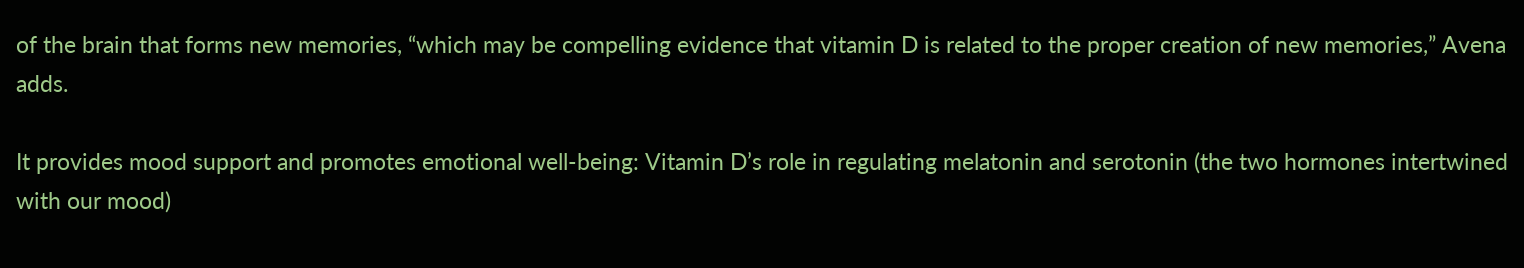of the brain that forms new memories, “which may be compelling evidence that vitamin D is related to the proper creation of new memories,” Avena adds.

It provides mood support and promotes emotional well-being: Vitamin D’s role in regulating melatonin and serotonin (the two hormones intertwined with our mood)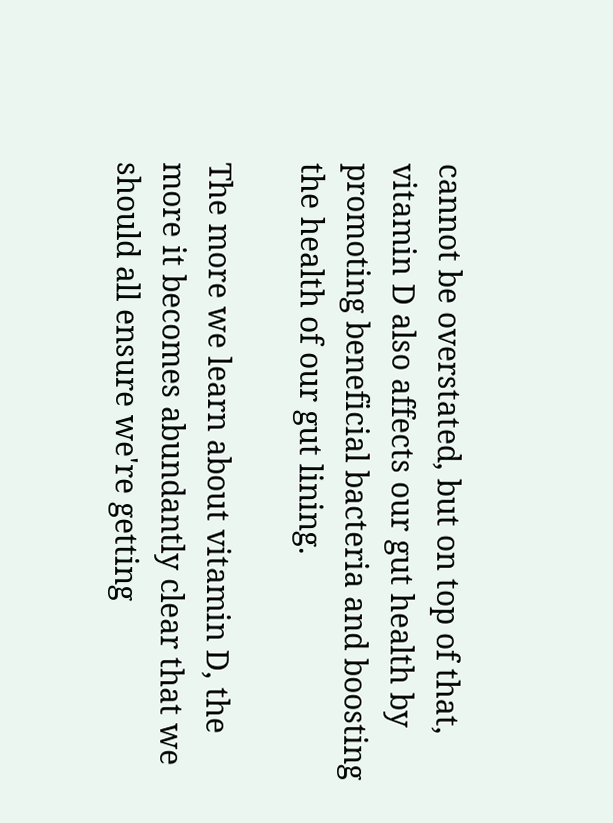cannot be overstated, but on top of that, vitamin D also affects our gut health by promoting beneficial bacteria and boosting the health of our gut lining.

The more we learn about vitamin D, the more it becomes abundantly clear that we should all ensure we're getting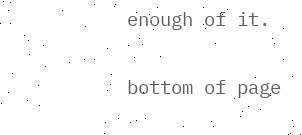enough of it.


bottom of page